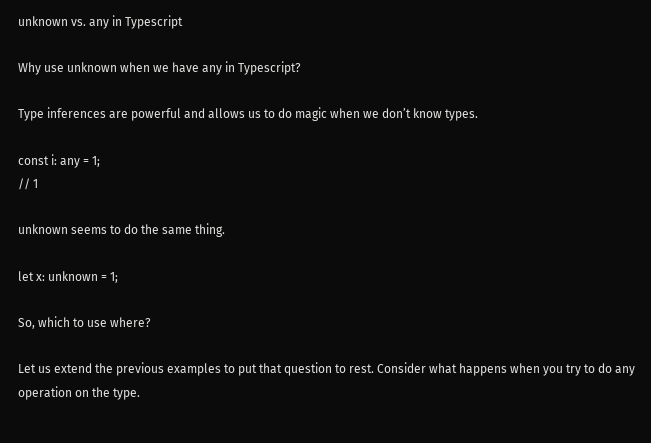unknown vs. any in Typescript

Why use unknown when we have any in Typescript?

Type inferences are powerful and allows us to do magic when we don’t know types.

const i: any = 1;
// 1

unknown seems to do the same thing.

let x: unknown = 1;

So, which to use where?

Let us extend the previous examples to put that question to rest. Consider what happens when you try to do any operation on the type.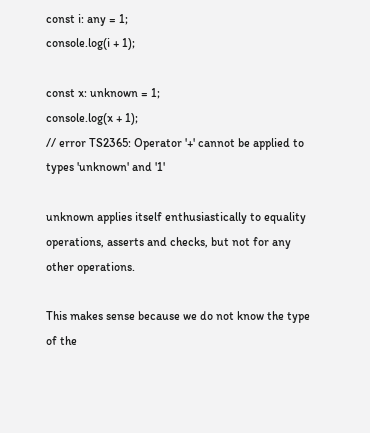const i: any = 1;
console.log(i + 1);

const x: unknown = 1;
console.log(x + 1);
// error TS2365: Operator '+' cannot be applied to types 'unknown' and '1'

unknown applies itself enthusiastically to equality operations, asserts and checks, but not for any other operations.

This makes sense because we do not know the type of the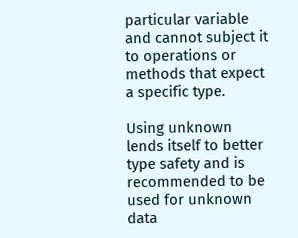particular variable and cannot subject it to operations or methods that expect a specific type.

Using unknown lends itself to better type safety and is recommended to be used for unknown data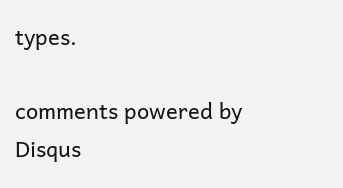types.

comments powered by Disqus